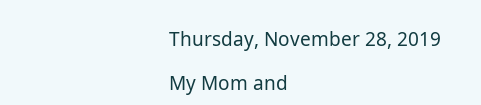Thursday, November 28, 2019

My Mom and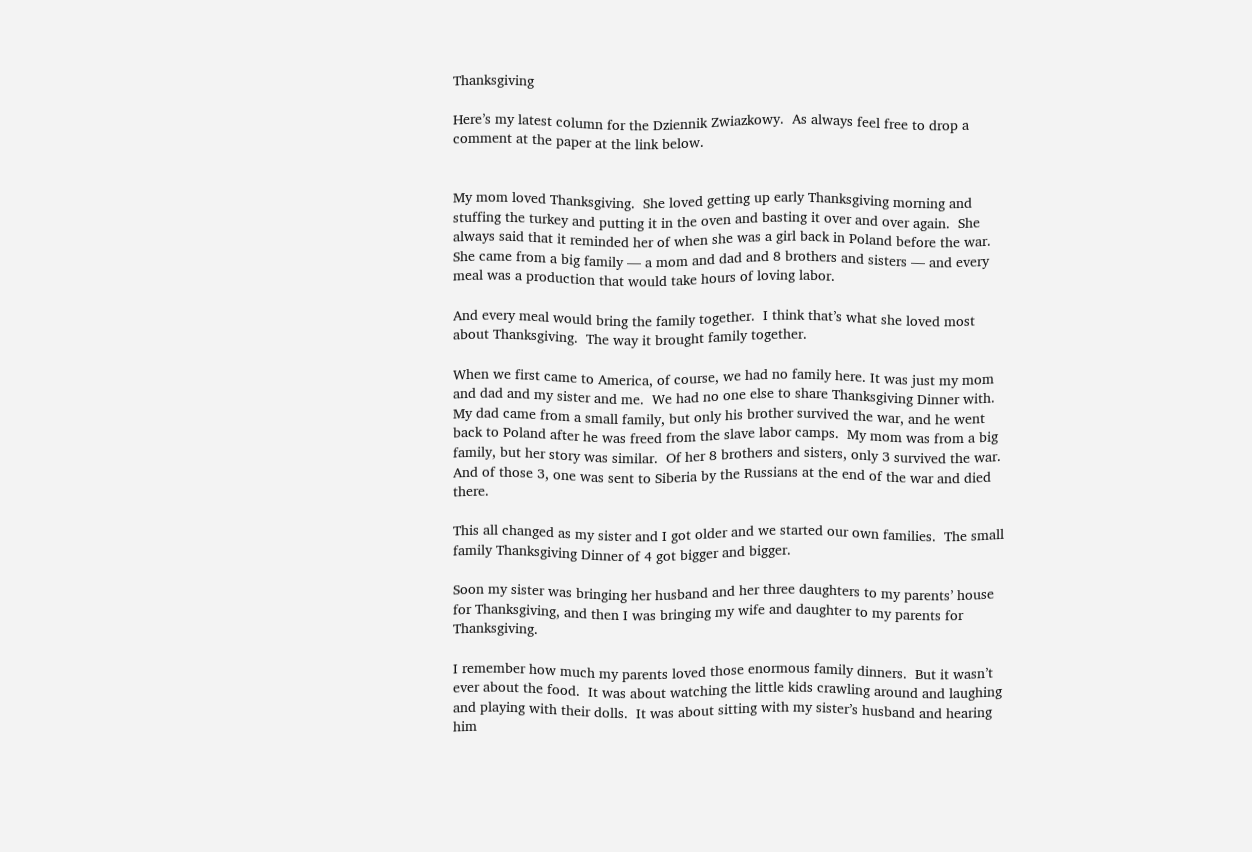Thanksgiving

Here’s my latest column for the Dziennik Zwiazkowy.  As always feel free to drop a comment at the paper at the link below.


My mom loved Thanksgiving.  She loved getting up early Thanksgiving morning and stuffing the turkey and putting it in the oven and basting it over and over again.  She always said that it reminded her of when she was a girl back in Poland before the war.  She came from a big family — a mom and dad and 8 brothers and sisters — and every meal was a production that would take hours of loving labor.

And every meal would bring the family together.  I think that’s what she loved most about Thanksgiving.  The way it brought family together.

When we first came to America, of course, we had no family here. It was just my mom and dad and my sister and me.  We had no one else to share Thanksgiving Dinner with.  My dad came from a small family, but only his brother survived the war, and he went back to Poland after he was freed from the slave labor camps.  My mom was from a big family, but her story was similar.  Of her 8 brothers and sisters, only 3 survived the war.  And of those 3, one was sent to Siberia by the Russians at the end of the war and died there.

This all changed as my sister and I got older and we started our own families.  The small family Thanksgiving Dinner of 4 got bigger and bigger.

Soon my sister was bringing her husband and her three daughters to my parents’ house for Thanksgiving, and then I was bringing my wife and daughter to my parents for Thanksgiving.

I remember how much my parents loved those enormous family dinners.  But it wasn’t ever about the food.  It was about watching the little kids crawling around and laughing and playing with their dolls.  It was about sitting with my sister’s husband and hearing him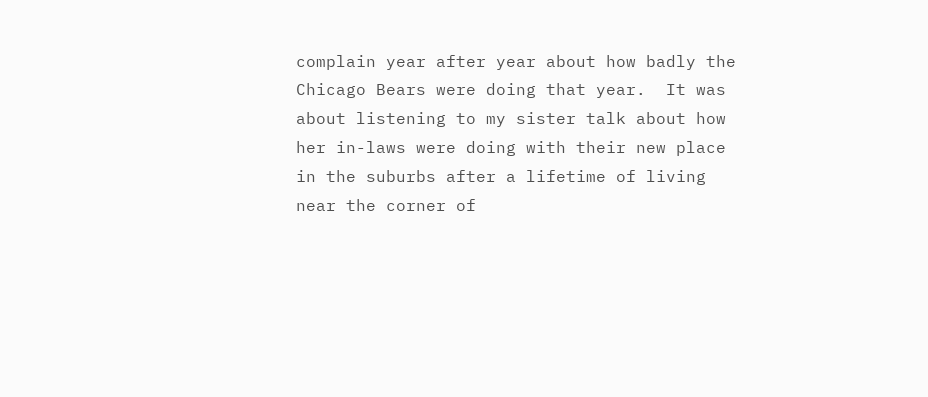complain year after year about how badly the Chicago Bears were doing that year.  It was about listening to my sister talk about how her in-laws were doing with their new place in the suburbs after a lifetime of living near the corner of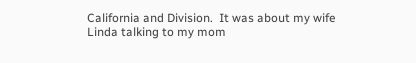California and Division.  It was about my wife Linda talking to my mom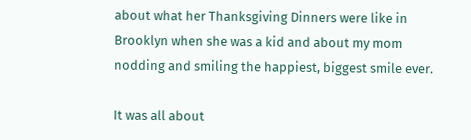about what her Thanksgiving Dinners were like in Brooklyn when she was a kid and about my mom nodding and smiling the happiest, biggest smile ever.

It was all about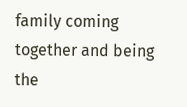family coming together and being the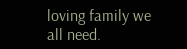loving family we all need.